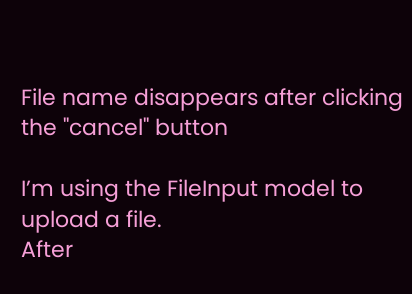File name disappears after clicking the "cancel" button

I’m using the FileInput model to upload a file.
After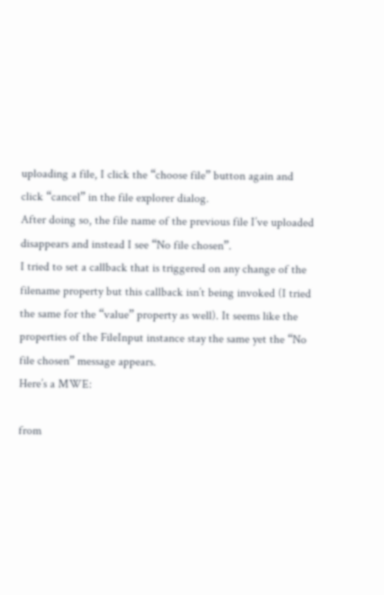uploading a file, I click the “choose file” button again and click “cancel” in the file explorer dialog.
After doing so, the file name of the previous file I’ve uploaded disappears and instead I see “No file chosen”.
I tried to set a callback that is triggered on any change of the filename property but this callback isn’t being invoked (I tried the same for the “value” property as well). It seems like the properties of the FileInput instance stay the same yet the “No file chosen” message appears.
Here’s a MWE:

from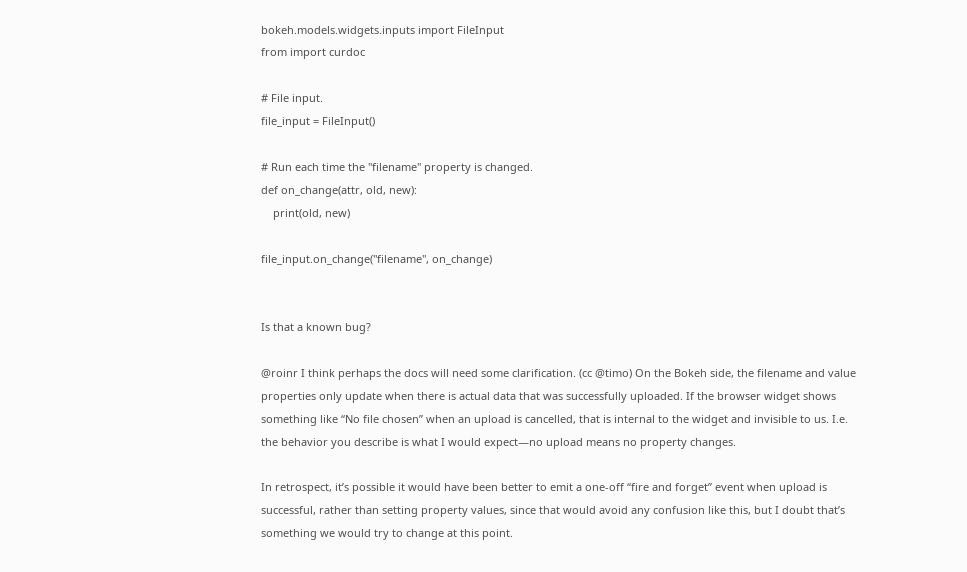bokeh.models.widgets.inputs import FileInput
from import curdoc

# File input.
file_input = FileInput()

# Run each time the "filename" property is changed.
def on_change(attr, old, new):
    print(old, new)

file_input.on_change("filename", on_change)


Is that a known bug?

@roinr I think perhaps the docs will need some clarification. (cc @timo) On the Bokeh side, the filename and value properties only update when there is actual data that was successfully uploaded. If the browser widget shows something like “No file chosen” when an upload is cancelled, that is internal to the widget and invisible to us. I.e. the behavior you describe is what I would expect—no upload means no property changes.

In retrospect, it’s possible it would have been better to emit a one-off “fire and forget” event when upload is successful, rather than setting property values, since that would avoid any confusion like this, but I doubt that’s something we would try to change at this point.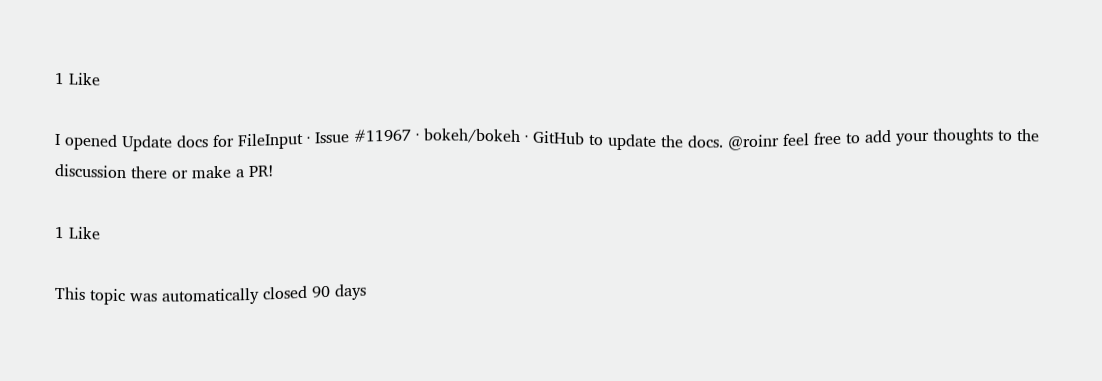1 Like

I opened Update docs for FileInput · Issue #11967 · bokeh/bokeh · GitHub to update the docs. @roinr feel free to add your thoughts to the discussion there or make a PR!

1 Like

This topic was automatically closed 90 days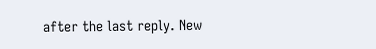after the last reply. New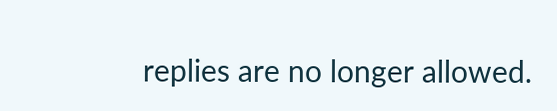replies are no longer allowed.